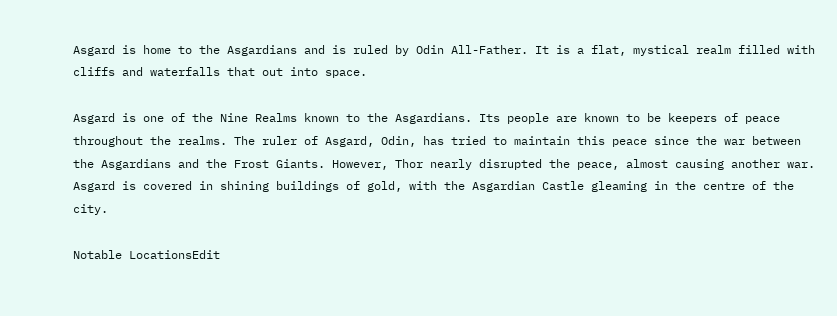Asgard is home to the Asgardians and is ruled by Odin All-Father. It is a flat, mystical realm filled with cliffs and waterfalls that out into space.

Asgard is one of the Nine Realms known to the Asgardians. Its people are known to be keepers of peace throughout the realms. The ruler of Asgard, Odin, has tried to maintain this peace since the war between the Asgardians and the Frost Giants. However, Thor nearly disrupted the peace, almost causing another war. Asgard is covered in shining buildings of gold, with the Asgardian Castle gleaming in the centre of the city.

Notable LocationsEdit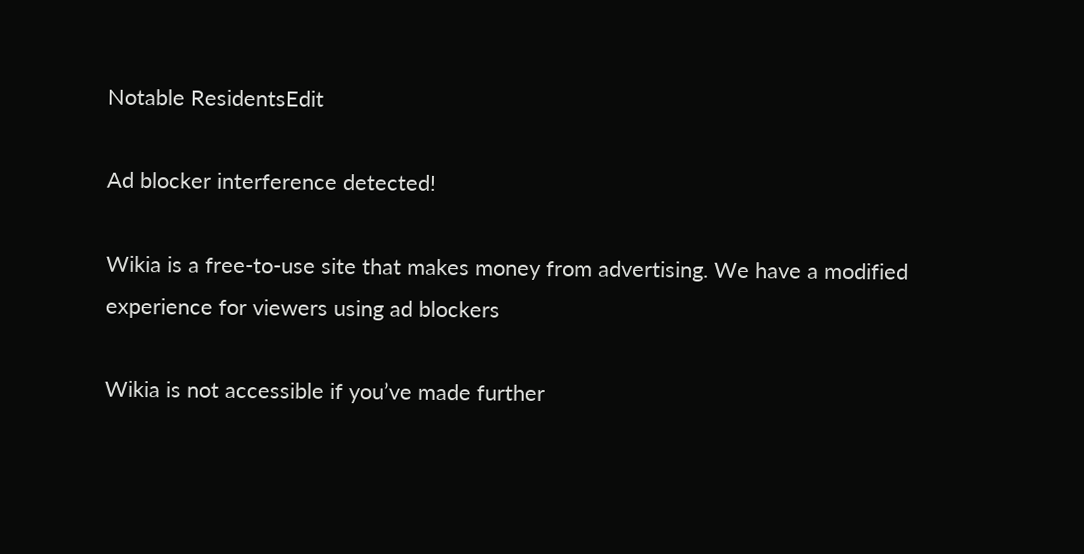Notable ResidentsEdit

Ad blocker interference detected!

Wikia is a free-to-use site that makes money from advertising. We have a modified experience for viewers using ad blockers

Wikia is not accessible if you’ve made further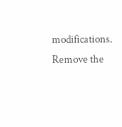modifications. Remove the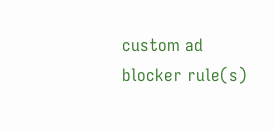custom ad blocker rule(s)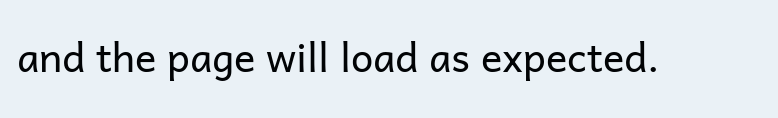and the page will load as expected.